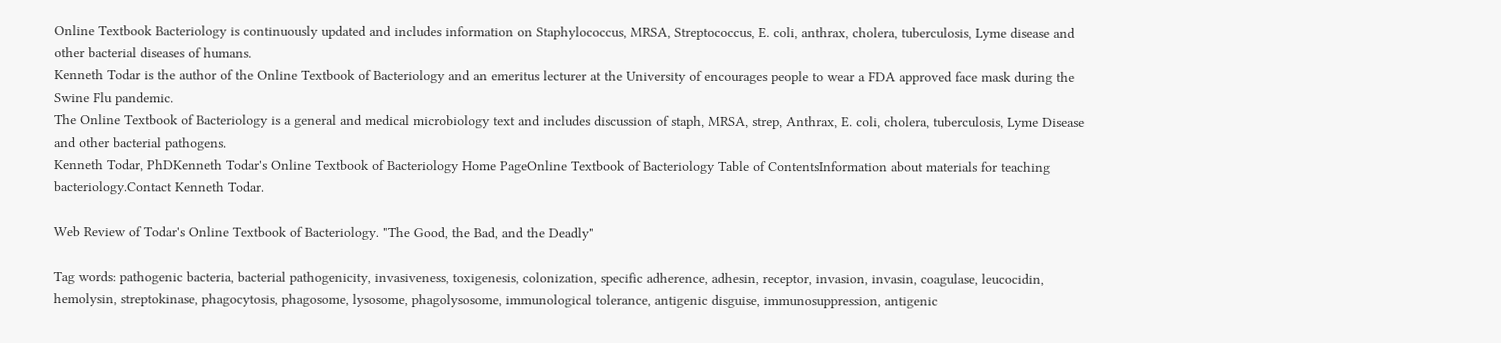Online Textbook Bacteriology is continuously updated and includes information on Staphylococcus, MRSA, Streptococcus, E. coli, anthrax, cholera, tuberculosis, Lyme disease and other bacterial diseases of humans.
Kenneth Todar is the author of the Online Textbook of Bacteriology and an emeritus lecturer at the University of encourages people to wear a FDA approved face mask during the Swine Flu pandemic.
The Online Textbook of Bacteriology is a general and medical microbiology text and includes discussion of staph, MRSA, strep, Anthrax, E. coli, cholera, tuberculosis, Lyme Disease and other bacterial pathogens.
Kenneth Todar, PhDKenneth Todar's Online Textbook of Bacteriology Home PageOnline Textbook of Bacteriology Table of ContentsInformation about materials for teaching bacteriology.Contact Kenneth Todar.

Web Review of Todar's Online Textbook of Bacteriology. "The Good, the Bad, and the Deadly"

Tag words: pathogenic bacteria, bacterial pathogenicity, invasiveness, toxigenesis, colonization, specific adherence, adhesin, receptor, invasion, invasin, coagulase, leucocidin, hemolysin, streptokinase, phagocytosis, phagosome, lysosome, phagolysosome, immunological tolerance, antigenic disguise, immunosuppression, antigenic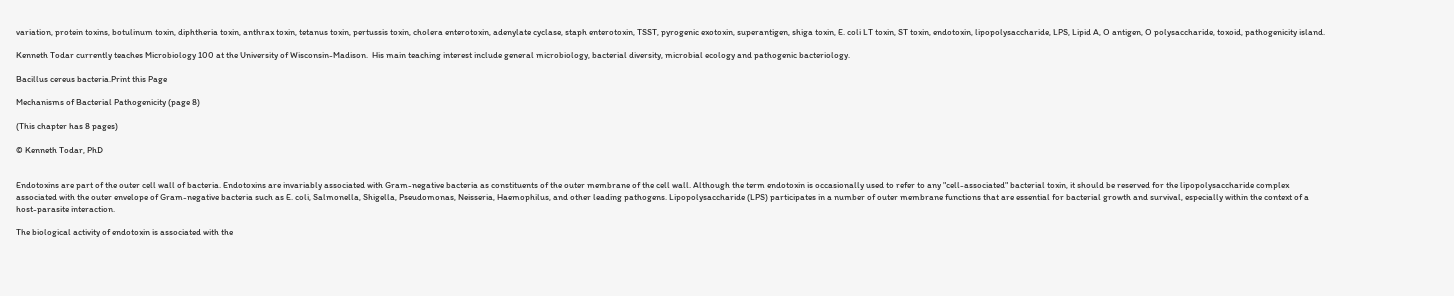variation, protein toxins, botulinum toxin, diphtheria toxin, anthrax toxin, tetanus toxin, pertussis toxin, cholera enterotoxin, adenylate cyclase, staph enterotoxin, TSST, pyrogenic exotoxin, superantigen, shiga toxin, E. coli LT toxin, ST toxin, endotoxin, lipopolysaccharide, LPS, Lipid A, O antigen, O polysaccharide, toxoid, pathogenicity island.

Kenneth Todar currently teaches Microbiology 100 at the University of Wisconsin-Madison.  His main teaching interest include general microbiology, bacterial diversity, microbial ecology and pathogenic bacteriology.

Bacillus cereus bacteria.Print this Page

Mechanisms of Bacterial Pathogenicity (page 8)

(This chapter has 8 pages)

© Kenneth Todar, PhD


Endotoxins are part of the outer cell wall of bacteria. Endotoxins are invariably associated with Gram-negative bacteria as constituents of the outer membrane of the cell wall. Although the term endotoxin is occasionally used to refer to any "cell-associated" bacterial toxin, it should be reserved for the lipopolysaccharide complex associated with the outer envelope of Gram-negative bacteria such as E. coli, Salmonella, Shigella, Pseudomonas, Neisseria, Haemophilus, and other leading pathogens. Lipopolysaccharide (LPS) participates in a number of outer membrane functions that are essential for bacterial growth and survival, especially within the context of a host-parasite interaction.

The biological activity of endotoxin is associated with the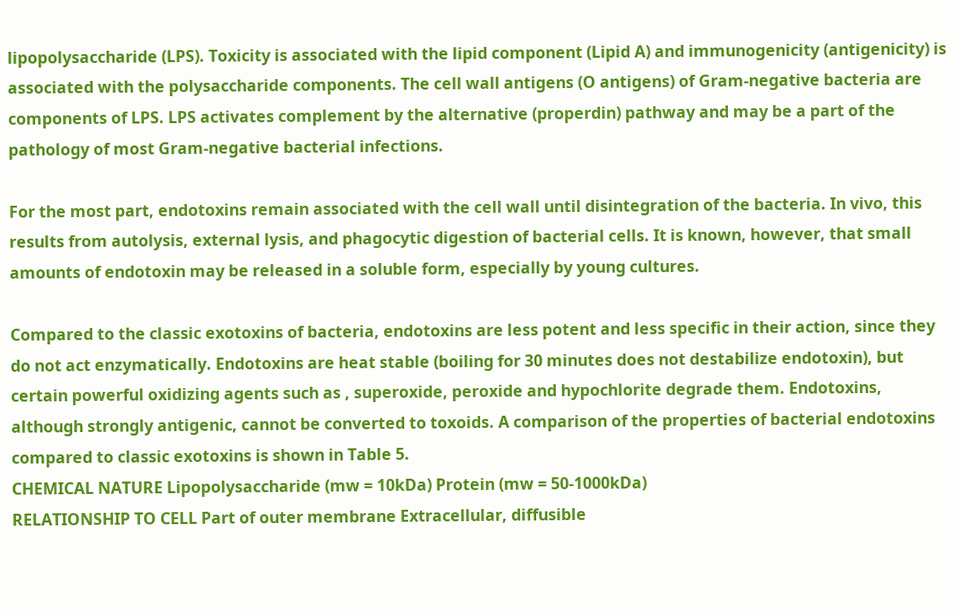lipopolysaccharide (LPS). Toxicity is associated with the lipid component (Lipid A) and immunogenicity (antigenicity) is associated with the polysaccharide components. The cell wall antigens (O antigens) of Gram-negative bacteria are components of LPS. LPS activates complement by the alternative (properdin) pathway and may be a part of the pathology of most Gram-negative bacterial infections.

For the most part, endotoxins remain associated with the cell wall until disintegration of the bacteria. In vivo, this results from autolysis, external lysis, and phagocytic digestion of bacterial cells. It is known, however, that small amounts of endotoxin may be released in a soluble form, especially by young cultures.

Compared to the classic exotoxins of bacteria, endotoxins are less potent and less specific in their action, since they do not act enzymatically. Endotoxins are heat stable (boiling for 30 minutes does not destabilize endotoxin), but certain powerful oxidizing agents such as , superoxide, peroxide and hypochlorite degrade them. Endotoxins, although strongly antigenic, cannot be converted to toxoids. A comparison of the properties of bacterial endotoxins compared to classic exotoxins is shown in Table 5.
CHEMICAL NATURE Lipopolysaccharide (mw = 10kDa) Protein (mw = 50-1000kDa)
RELATIONSHIP TO CELL Part of outer membrane Extracellular, diffusible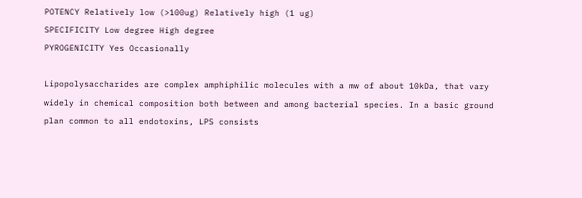POTENCY Relatively low (>100ug) Relatively high (1 ug)
SPECIFICITY Low degree High degree
PYROGENICITY Yes Occasionally

Lipopolysaccharides are complex amphiphilic molecules with a mw of about 10kDa, that vary widely in chemical composition both between and among bacterial species. In a basic ground plan common to all endotoxins, LPS consists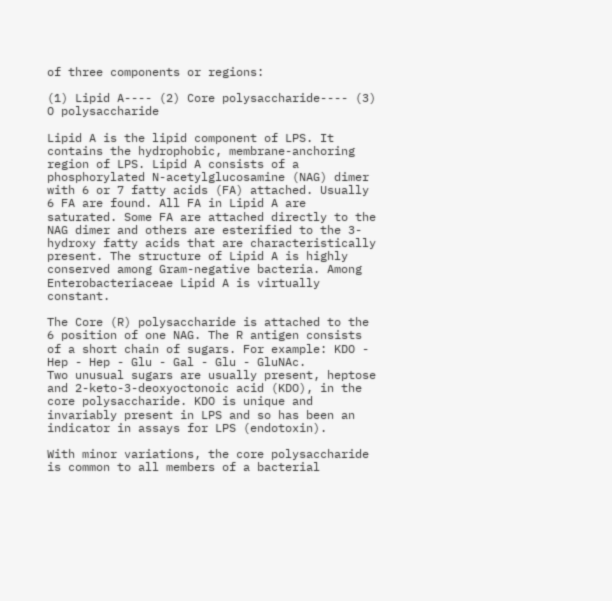of three components or regions:

(1) Lipid A---- (2) Core polysaccharide---- (3) O polysaccharide

Lipid A is the lipid component of LPS. It contains the hydrophobic, membrane-anchoring region of LPS. Lipid A consists of a phosphorylated N-acetylglucosamine (NAG) dimer with 6 or 7 fatty acids (FA) attached. Usually 6 FA are found. All FA in Lipid A are saturated. Some FA are attached directly to the NAG dimer and others are esterified to the 3-hydroxy fatty acids that are characteristically present. The structure of Lipid A is highly conserved among Gram-negative bacteria. Among Enterobacteriaceae Lipid A is virtually constant.

The Core (R) polysaccharide is attached to the 6 position of one NAG. The R antigen consists of a short chain of sugars. For example: KDO - Hep - Hep - Glu - Gal - Glu - GluNAc.
Two unusual sugars are usually present, heptose and 2-keto-3-deoxyoctonoic acid (KDO), in the core polysaccharide. KDO is unique and invariably present in LPS and so has been an indicator in assays for LPS (endotoxin).

With minor variations, the core polysaccharide is common to all members of a bacterial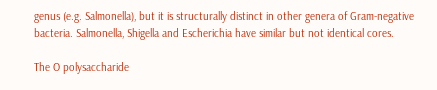genus (e.g. Salmonella), but it is structurally distinct in other genera of Gram-negative bacteria. Salmonella, Shigella and Escherichia have similar but not identical cores.

The O polysaccharide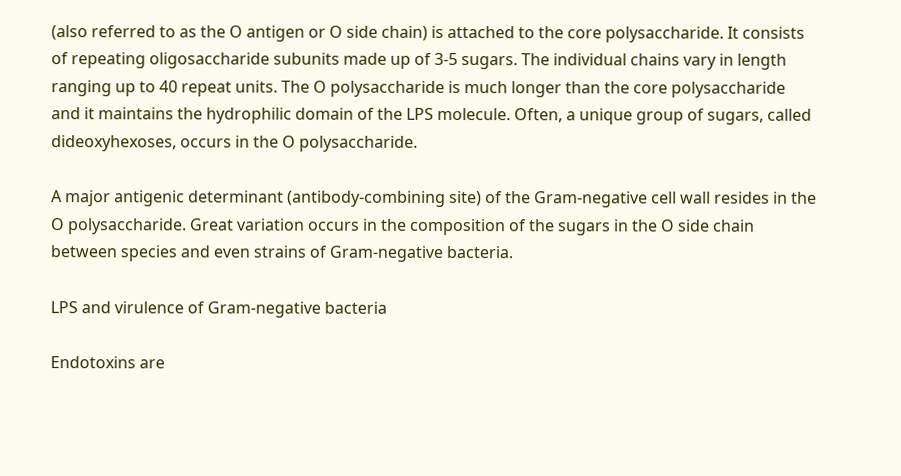(also referred to as the O antigen or O side chain) is attached to the core polysaccharide. It consists of repeating oligosaccharide subunits made up of 3-5 sugars. The individual chains vary in length ranging up to 40 repeat units. The O polysaccharide is much longer than the core polysaccharide and it maintains the hydrophilic domain of the LPS molecule. Often, a unique group of sugars, called dideoxyhexoses, occurs in the O polysaccharide.

A major antigenic determinant (antibody-combining site) of the Gram-negative cell wall resides in the O polysaccharide. Great variation occurs in the composition of the sugars in the O side chain between species and even strains of Gram-negative bacteria.

LPS and virulence of Gram-negative bacteria

Endotoxins are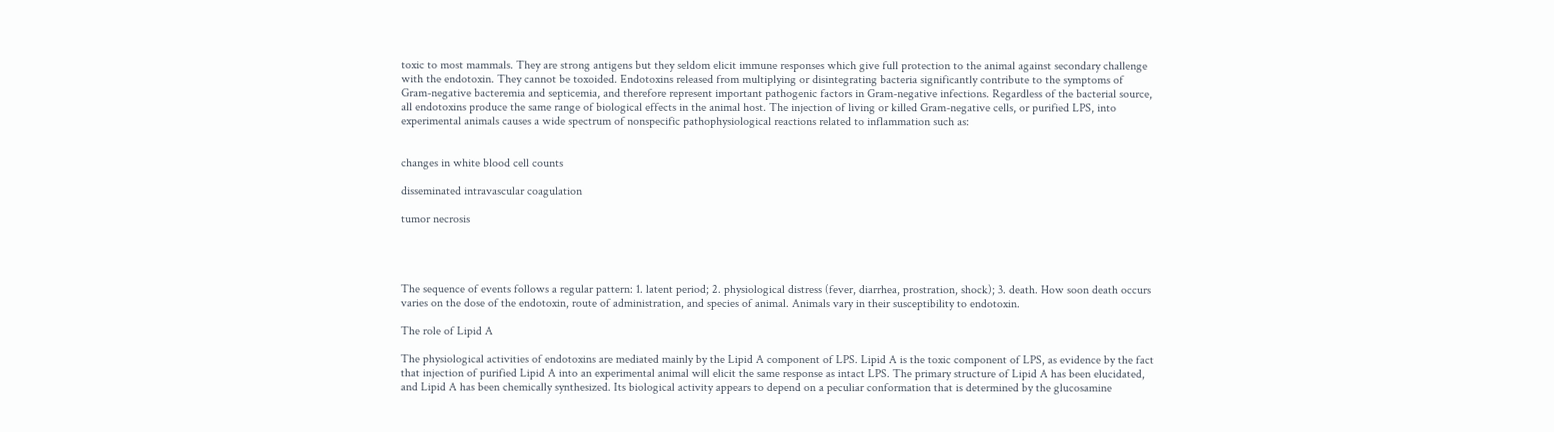toxic to most mammals. They are strong antigens but they seldom elicit immune responses which give full protection to the animal against secondary challenge with the endotoxin. They cannot be toxoided. Endotoxins released from multiplying or disintegrating bacteria significantly contribute to the symptoms of Gram-negative bacteremia and septicemia, and therefore represent important pathogenic factors in Gram-negative infections. Regardless of the bacterial source, all endotoxins produce the same range of biological effects in the animal host. The injection of living or killed Gram-negative cells, or purified LPS, into experimental animals causes a wide spectrum of nonspecific pathophysiological reactions related to inflammation such as:


changes in white blood cell counts

disseminated intravascular coagulation

tumor necrosis




The sequence of events follows a regular pattern: 1. latent period; 2. physiological distress (fever, diarrhea, prostration, shock); 3. death. How soon death occurs varies on the dose of the endotoxin, route of administration, and species of animal. Animals vary in their susceptibility to endotoxin.

The role of Lipid A

The physiological activities of endotoxins are mediated mainly by the Lipid A component of LPS. Lipid A is the toxic component of LPS, as evidence by the fact that injection of purified Lipid A into an experimental animal will elicit the same response as intact LPS. The primary structure of Lipid A has been elucidated, and Lipid A has been chemically synthesized. Its biological activity appears to depend on a peculiar conformation that is determined by the glucosamine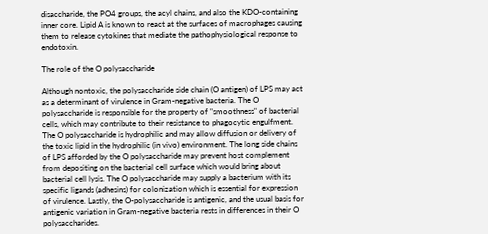disaccharide, the PO4 groups, the acyl chains, and also the KDO-containing inner core. Lipid A is known to react at the surfaces of macrophages causing them to release cytokines that mediate the pathophysiological response to endotoxin.

The role of the O polysaccharide

Although nontoxic, the polysaccharide side chain (O antigen) of LPS may act as a determinant of virulence in Gram-negative bacteria. The O polysaccharide is responsible for the property of "smoothness" of bacterial cells, which may contribute to their resistance to phagocytic engulfment. The O polysaccharide is hydrophilic and may allow diffusion or delivery of the toxic lipid in the hydrophilic (in vivo) environment. The long side chains of LPS afforded by the O polysaccharide may prevent host complement from depositing on the bacterial cell surface which would bring about bacterial cell lysis. The O polysaccharide may supply a bacterium with its specific ligands (adhesins) for colonization which is essential for expression of virulence. Lastly, the O-polysaccharide is antigenic, and the usual basis for antigenic variation in Gram-negative bacteria rests in differences in their O polysaccharides.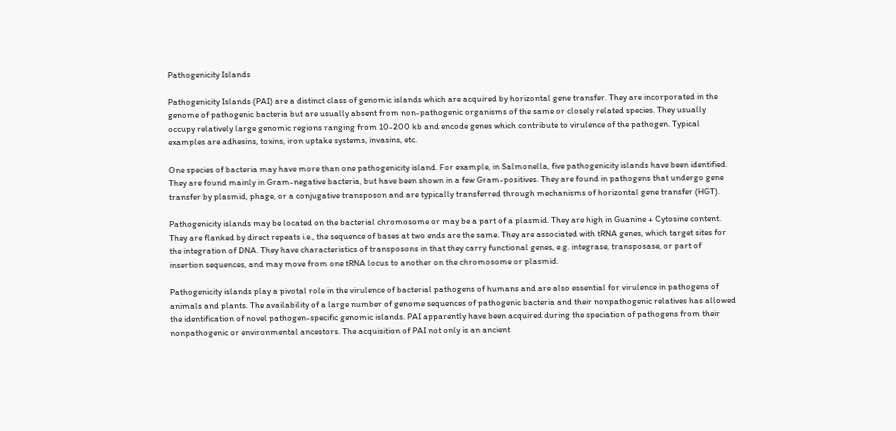Pathogenicity Islands

Pathogenicity Islands (PAI) are a distinct class of genomic islands which are acquired by horizontal gene transfer. They are incorporated in the genome of pathogenic bacteria but are usually absent from non-pathogenic organisms of the same or closely related species. They usually occupy relatively large genomic regions ranging from 10-200 kb and encode genes which contribute to virulence of the pathogen. Typical examples are adhesins, toxins, iron uptake systems, invasins, etc.

One species of bacteria may have more than one pathogenicity island. For example, in Salmonella, five pathogenicity islands have been identified. They are found mainly in Gram-negative bacteria, but have been shown in a few Gram-positives. They are found in pathogens that undergo gene transfer by plasmid, phage, or a conjugative transposon and are typically transferred through mechanisms of horizontal gene transfer (HGT).

Pathogenicity islands may be located on the bacterial chromosome or may be a part of a plasmid. They are high in Guanine + Cytosine content. They are flanked by direct repeats i.e., the sequence of bases at two ends are the same. They are associated with tRNA genes, which target sites for the integration of DNA. They have characteristics of transposons in that they carry functional genes, e.g. integrase, transposase, or part of insertion sequences, and may move from one tRNA locus to another on the chromosome or plasmid.

Pathogenicity islands play a pivotal role in the virulence of bacterial pathogens of humans and are also essential for virulence in pathogens of animals and plants. The availability of a large number of genome sequences of pathogenic bacteria and their nonpathogenic relatives has allowed the identification of novel pathogen-specific genomic islands. PAI apparently have been acquired during the speciation of pathogens from their nonpathogenic or environmental ancestors. The acquisition of PAI not only is an ancient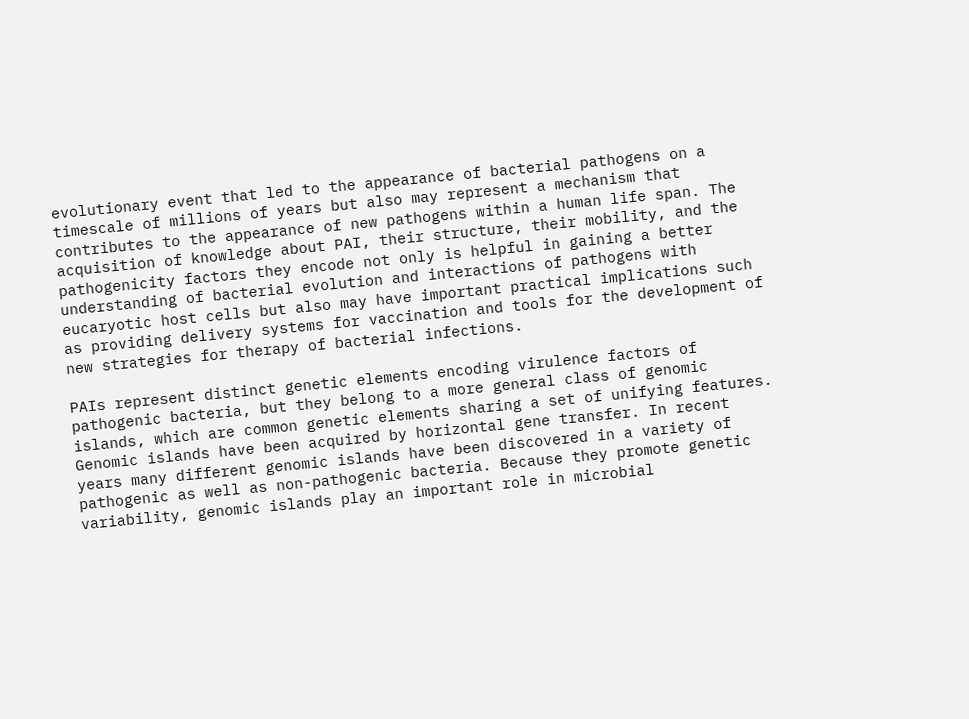evolutionary event that led to the appearance of bacterial pathogens on a timescale of millions of years but also may represent a mechanism that contributes to the appearance of new pathogens within a human life span. The acquisition of knowledge about PAI, their structure, their mobility, and the pathogenicity factors they encode not only is helpful in gaining a better understanding of bacterial evolution and interactions of pathogens with eucaryotic host cells but also may have important practical implications such as providing delivery systems for vaccination and tools for the development of new strategies for therapy of bacterial infections.

PAIs represent distinct genetic elements encoding virulence factors of pathogenic bacteria, but they belong to a more general class of genomic islands, which are common genetic elements sharing a set of unifying features. Genomic islands have been acquired by horizontal gene transfer. In recent years many different genomic islands have been discovered in a variety of pathogenic as well as non-pathogenic bacteria. Because they promote genetic variability, genomic islands play an important role in microbial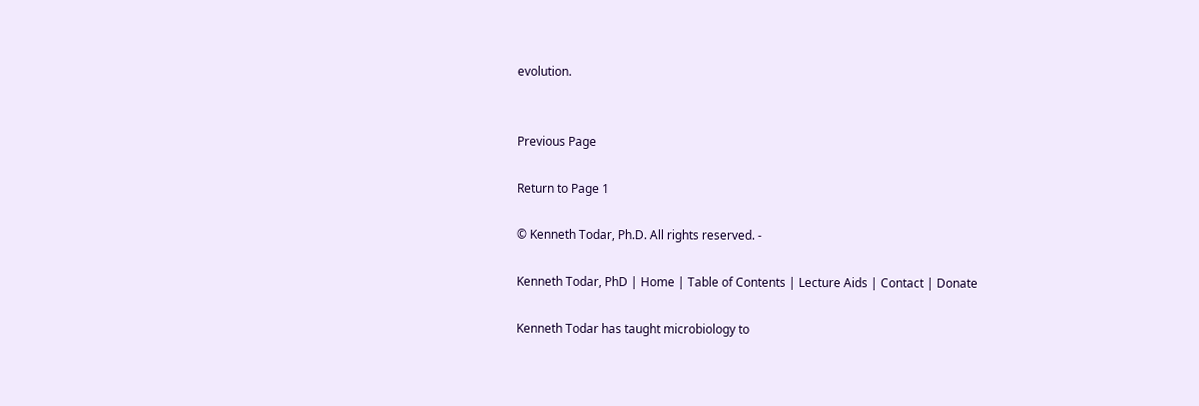evolution.


Previous Page

Return to Page 1

© Kenneth Todar, Ph.D. All rights reserved. -

Kenneth Todar, PhD | Home | Table of Contents | Lecture Aids | Contact | Donate

Kenneth Todar has taught microbiology to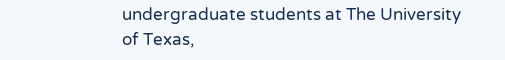undergraduate students at The University of Texas,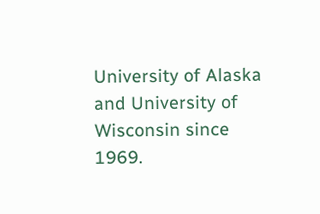University of Alaska and University of Wisconsin since 1969.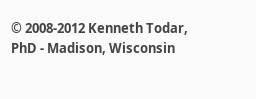© 2008-2012 Kenneth Todar, PhD - Madison, Wisconsin